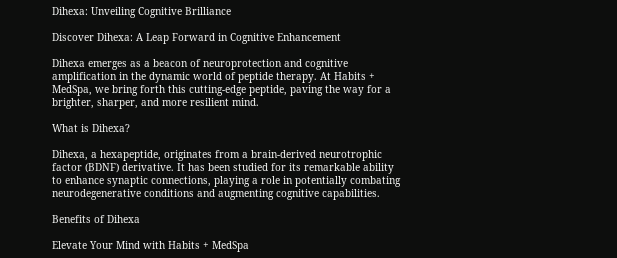Dihexa: Unveiling Cognitive Brilliance

Discover Dihexa: A Leap Forward in Cognitive Enhancement

Dihexa emerges as a beacon of neuroprotection and cognitive amplification in the dynamic world of peptide therapy. At Habits + MedSpa, we bring forth this cutting-edge peptide, paving the way for a brighter, sharper, and more resilient mind.

What is Dihexa?

Dihexa, a hexapeptide, originates from a brain-derived neurotrophic factor (BDNF) derivative. It has been studied for its remarkable ability to enhance synaptic connections, playing a role in potentially combating neurodegenerative conditions and augmenting cognitive capabilities.

Benefits of Dihexa

Elevate Your Mind with Habits + MedSpa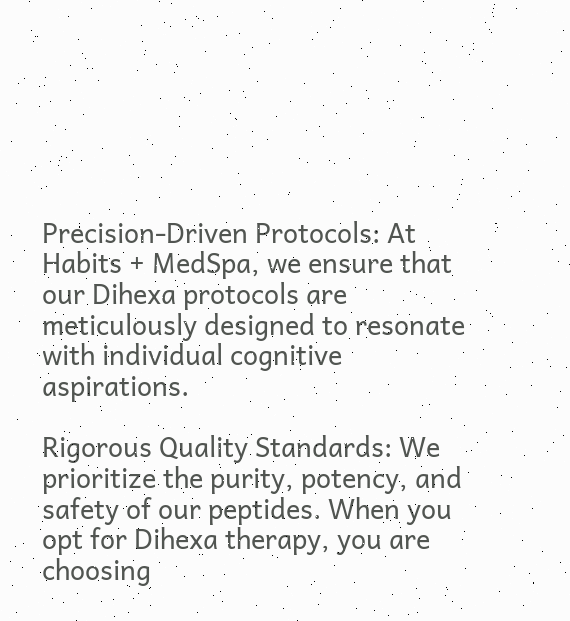Precision-Driven Protocols: At Habits + MedSpa, we ensure that our Dihexa protocols are meticulously designed to resonate with individual cognitive aspirations.

Rigorous Quality Standards: We prioritize the purity, potency, and safety of our peptides. When you opt for Dihexa therapy, you are choosing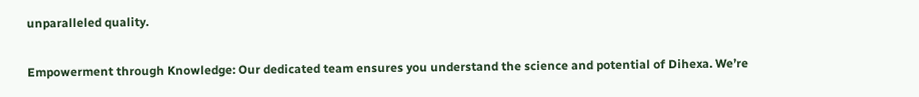unparalleled quality.

Empowerment through Knowledge: Our dedicated team ensures you understand the science and potential of Dihexa. We’re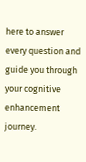here to answer every question and guide you through your cognitive enhancement journey.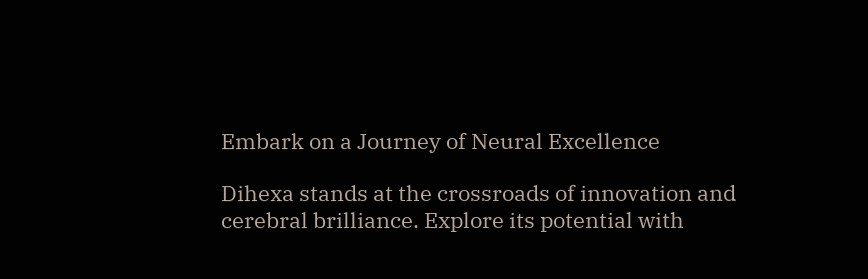Embark on a Journey of Neural Excellence

Dihexa stands at the crossroads of innovation and cerebral brilliance. Explore its potential with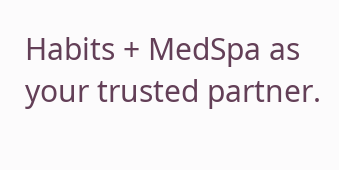Habits + MedSpa as your trusted partner.